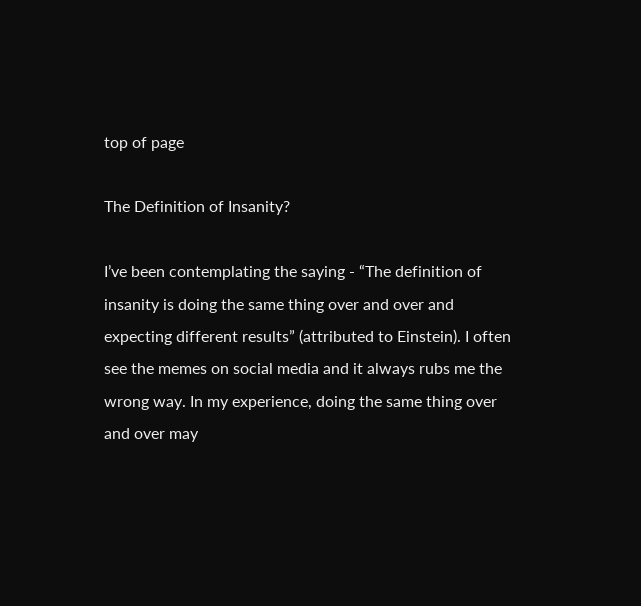top of page

The Definition of Insanity?

I’ve been contemplating the saying - “The definition of insanity is doing the same thing over and over and expecting different results” (attributed to Einstein). I often see the memes on social media and it always rubs me the wrong way. In my experience, doing the same thing over and over may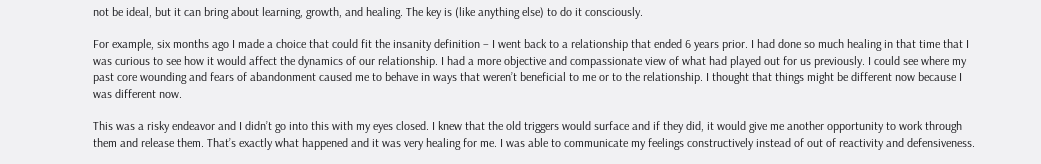not be ideal, but it can bring about learning, growth, and healing. The key is (like anything else) to do it consciously.

For example, six months ago I made a choice that could fit the insanity definition – I went back to a relationship that ended 6 years prior. I had done so much healing in that time that I was curious to see how it would affect the dynamics of our relationship. I had a more objective and compassionate view of what had played out for us previously. I could see where my past core wounding and fears of abandonment caused me to behave in ways that weren’t beneficial to me or to the relationship. I thought that things might be different now because I was different now.

This was a risky endeavor and I didn’t go into this with my eyes closed. I knew that the old triggers would surface and if they did, it would give me another opportunity to work through them and release them. That’s exactly what happened and it was very healing for me. I was able to communicate my feelings constructively instead of out of reactivity and defensiveness.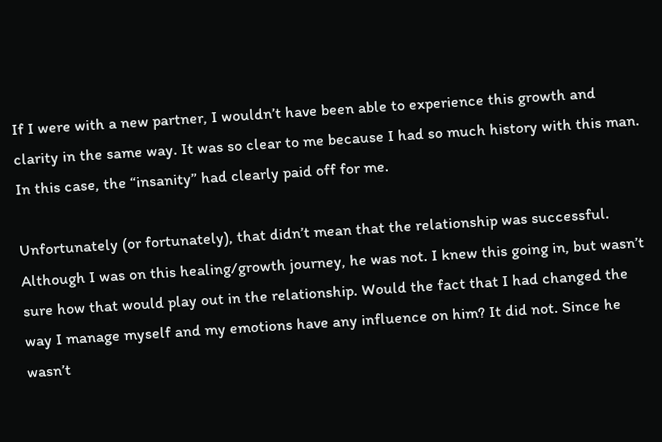If I were with a new partner, I wouldn’t have been able to experience this growth and clarity in the same way. It was so clear to me because I had so much history with this man. In this case, the “insanity” had clearly paid off for me.

Unfortunately (or fortunately), that didn’t mean that the relationship was successful. Although I was on this healing/growth journey, he was not. I knew this going in, but wasn’t sure how that would play out in the relationship. Would the fact that I had changed the way I manage myself and my emotions have any influence on him? It did not. Since he wasn’t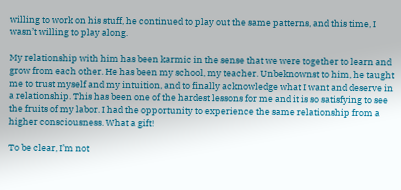willing to work on his stuff, he continued to play out the same patterns, and this time, I wasn’t willing to play along.

My relationship with him has been karmic in the sense that we were together to learn and grow from each other. He has been my school, my teacher. Unbeknownst to him, he taught me to trust myself and my intuition, and to finally acknowledge what I want and deserve in a relationship. This has been one of the hardest lessons for me and it is so satisfying to see the fruits of my labor. I had the opportunity to experience the same relationship from a higher consciousness. What a gift!

To be clear, I’m not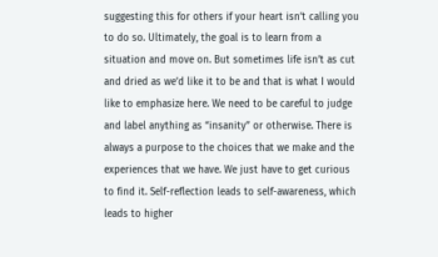suggesting this for others if your heart isn’t calling you to do so. Ultimately, the goal is to learn from a situation and move on. But sometimes life isn’t as cut and dried as we’d like it to be and that is what I would like to emphasize here. We need to be careful to judge and label anything as “insanity” or otherwise. There is always a purpose to the choices that we make and the experiences that we have. We just have to get curious to find it. Self-reflection leads to self-awareness, which leads to higher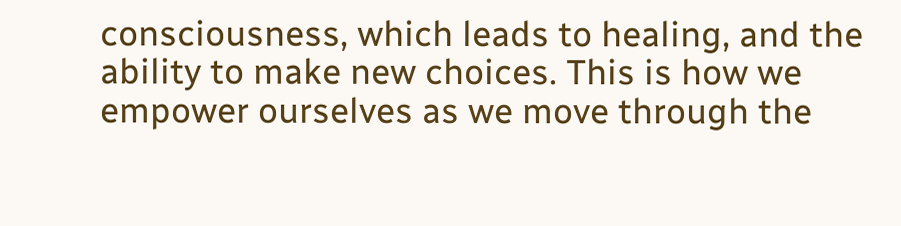consciousness, which leads to healing, and the ability to make new choices. This is how we empower ourselves as we move through the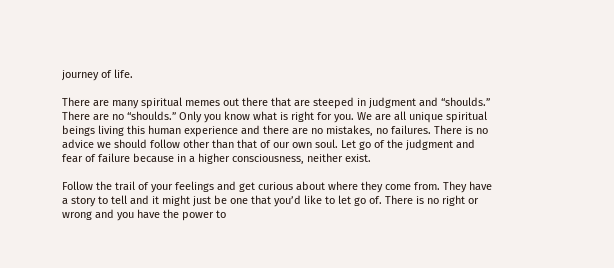journey of life.

There are many spiritual memes out there that are steeped in judgment and “shoulds.” There are no “shoulds.” Only you know what is right for you. We are all unique spiritual beings living this human experience and there are no mistakes, no failures. There is no advice we should follow other than that of our own soul. Let go of the judgment and fear of failure because in a higher consciousness, neither exist.

Follow the trail of your feelings and get curious about where they come from. They have a story to tell and it might just be one that you’d like to let go of. There is no right or wrong and you have the power to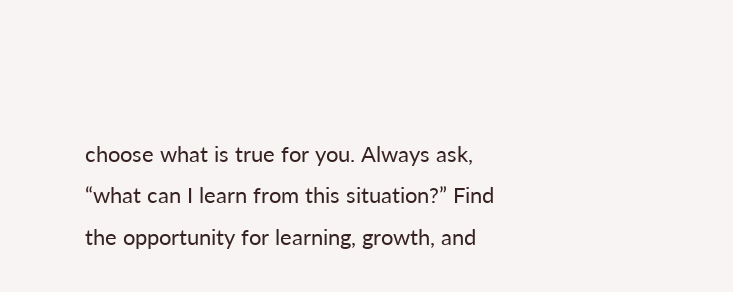choose what is true for you. Always ask, “what can I learn from this situation?” Find the opportunity for learning, growth, and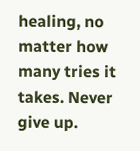healing, no matter how many tries it takes. Never give up.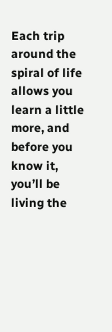Each trip around the spiral of life allows you learn a little more, and before you know it, you’ll be living the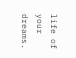life of your dreams.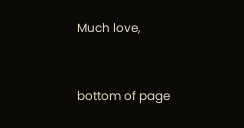Much love,



bottom of page